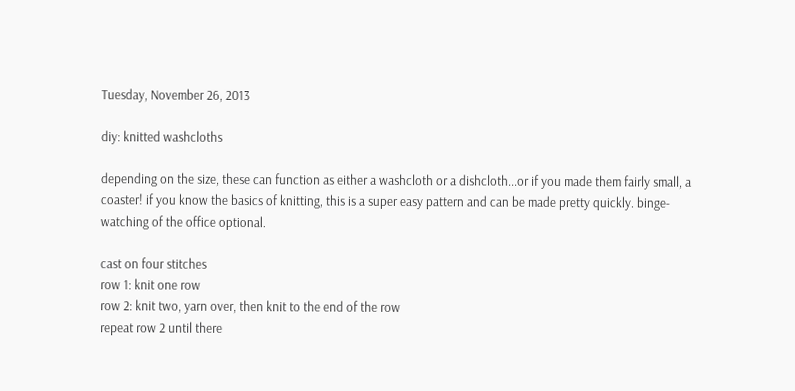Tuesday, November 26, 2013

diy: knitted washcloths

depending on the size, these can function as either a washcloth or a dishcloth...or if you made them fairly small, a coaster! if you know the basics of knitting, this is a super easy pattern and can be made pretty quickly. binge-watching of the office optional.

cast on four stitches
row 1: knit one row
row 2: knit two, yarn over, then knit to the end of the row
repeat row 2 until there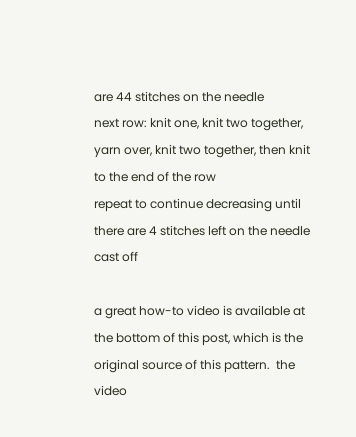are 44 stitches on the needle
next row: knit one, knit two together, yarn over, knit two together, then knit to the end of the row
repeat to continue decreasing until there are 4 stitches left on the needle
cast off

a great how-to video is available at the bottom of this post, which is the original source of this pattern.  the video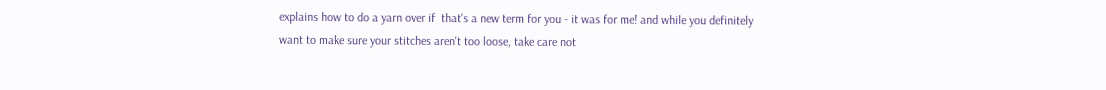explains how to do a yarn over if  that's a new term for you - it was for me! and while you definitely want to make sure your stitches aren't too loose, take care not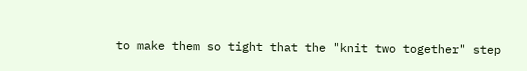to make them so tight that the "knit two together" step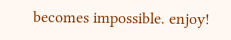becomes impossible. enjoy!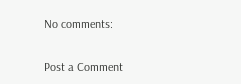No comments:

Post a Comment